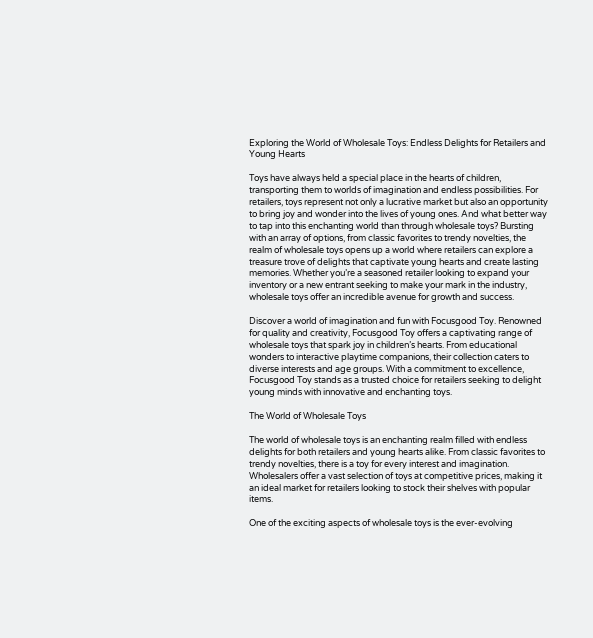Exploring the World of Wholesale Toys: Endless Delights for Retailers and Young Hearts

Toys have always held a special place in the hearts of children, transporting them to worlds of imagination and endless possibilities. For retailers, toys represent not only a lucrative market but also an opportunity to bring joy and wonder into the lives of young ones. And what better way to tap into this enchanting world than through wholesale toys? Bursting with an array of options, from classic favorites to trendy novelties, the realm of wholesale toys opens up a world where retailers can explore a treasure trove of delights that captivate young hearts and create lasting memories. Whether you’re a seasoned retailer looking to expand your inventory or a new entrant seeking to make your mark in the industry, wholesale toys offer an incredible avenue for growth and success.

Discover a world of imagination and fun with Focusgood Toy. Renowned for quality and creativity, Focusgood Toy offers a captivating range of wholesale toys that spark joy in children’s hearts. From educational wonders to interactive playtime companions, their collection caters to diverse interests and age groups. With a commitment to excellence, Focusgood Toy stands as a trusted choice for retailers seeking to delight young minds with innovative and enchanting toys.

The World of Wholesale Toys

The world of wholesale toys is an enchanting realm filled with endless delights for both retailers and young hearts alike. From classic favorites to trendy novelties, there is a toy for every interest and imagination. Wholesalers offer a vast selection of toys at competitive prices, making it an ideal market for retailers looking to stock their shelves with popular items.

One of the exciting aspects of wholesale toys is the ever-evolving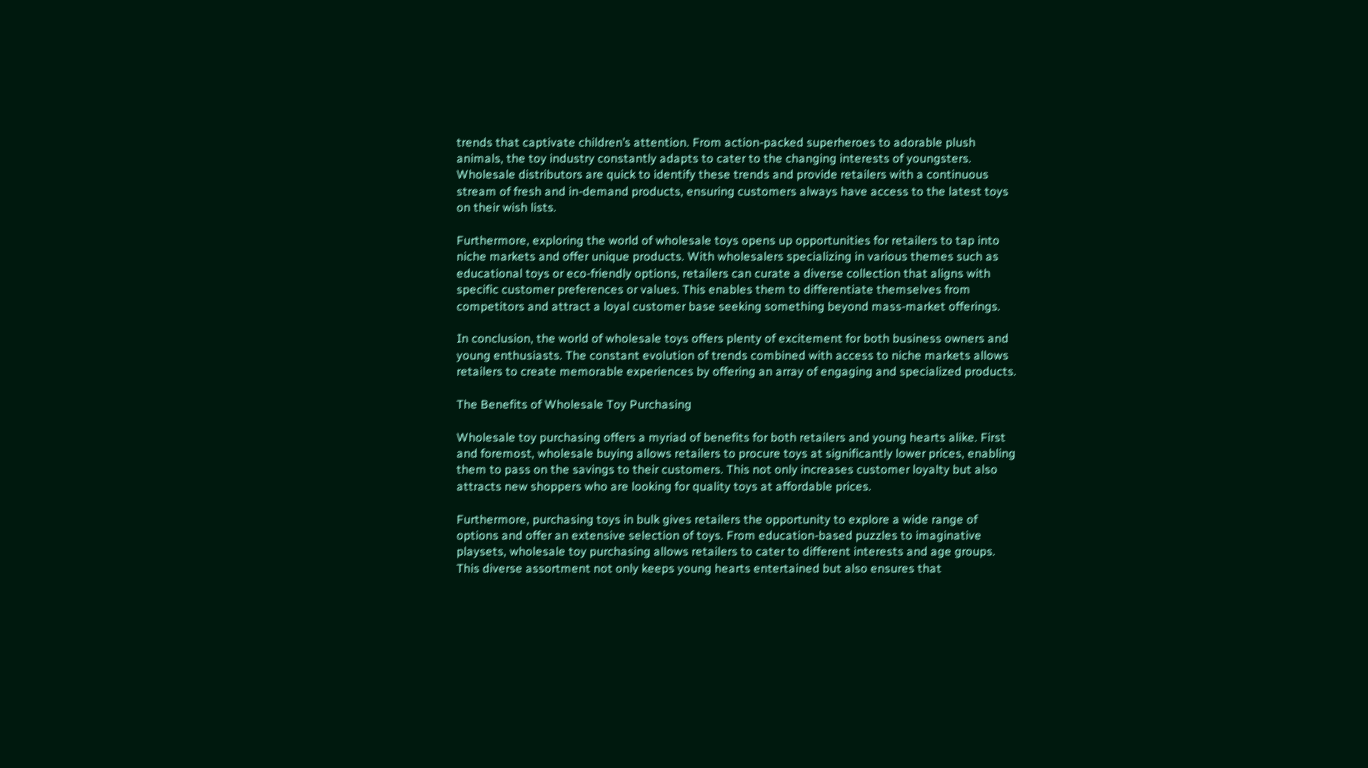trends that captivate children’s attention. From action-packed superheroes to adorable plush animals, the toy industry constantly adapts to cater to the changing interests of youngsters. Wholesale distributors are quick to identify these trends and provide retailers with a continuous stream of fresh and in-demand products, ensuring customers always have access to the latest toys on their wish lists.

Furthermore, exploring the world of wholesale toys opens up opportunities for retailers to tap into niche markets and offer unique products. With wholesalers specializing in various themes such as educational toys or eco-friendly options, retailers can curate a diverse collection that aligns with specific customer preferences or values. This enables them to differentiate themselves from competitors and attract a loyal customer base seeking something beyond mass-market offerings.

In conclusion, the world of wholesale toys offers plenty of excitement for both business owners and young enthusiasts. The constant evolution of trends combined with access to niche markets allows retailers to create memorable experiences by offering an array of engaging and specialized products.

The Benefits of Wholesale Toy Purchasing

Wholesale toy purchasing offers a myriad of benefits for both retailers and young hearts alike. First and foremost, wholesale buying allows retailers to procure toys at significantly lower prices, enabling them to pass on the savings to their customers. This not only increases customer loyalty but also attracts new shoppers who are looking for quality toys at affordable prices.

Furthermore, purchasing toys in bulk gives retailers the opportunity to explore a wide range of options and offer an extensive selection of toys. From education-based puzzles to imaginative playsets, wholesale toy purchasing allows retailers to cater to different interests and age groups. This diverse assortment not only keeps young hearts entertained but also ensures that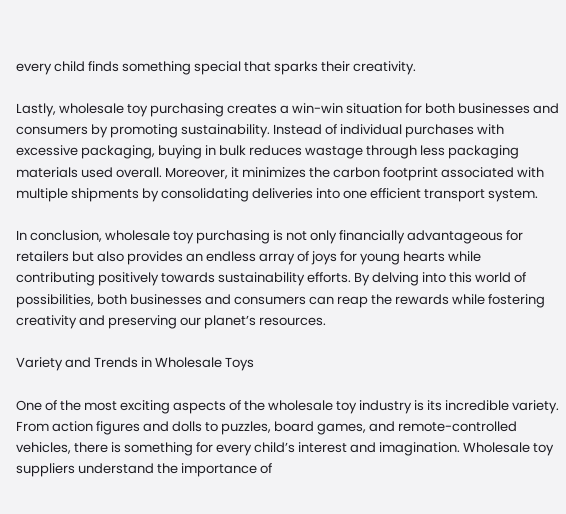every child finds something special that sparks their creativity.

Lastly, wholesale toy purchasing creates a win-win situation for both businesses and consumers by promoting sustainability. Instead of individual purchases with excessive packaging, buying in bulk reduces wastage through less packaging materials used overall. Moreover, it minimizes the carbon footprint associated with multiple shipments by consolidating deliveries into one efficient transport system.

In conclusion, wholesale toy purchasing is not only financially advantageous for retailers but also provides an endless array of joys for young hearts while contributing positively towards sustainability efforts. By delving into this world of possibilities, both businesses and consumers can reap the rewards while fostering creativity and preserving our planet’s resources.

Variety and Trends in Wholesale Toys

One of the most exciting aspects of the wholesale toy industry is its incredible variety. From action figures and dolls to puzzles, board games, and remote-controlled vehicles, there is something for every child’s interest and imagination. Wholesale toy suppliers understand the importance of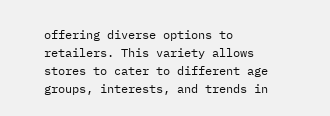offering diverse options to retailers. This variety allows stores to cater to different age groups, interests, and trends in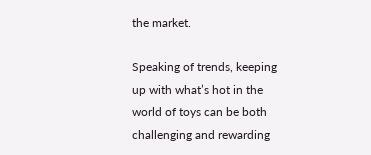the market.

Speaking of trends, keeping up with what’s hot in the world of toys can be both challenging and rewarding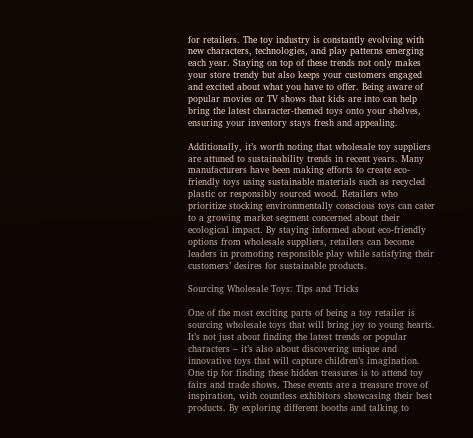for retailers. The toy industry is constantly evolving with new characters, technologies, and play patterns emerging each year. Staying on top of these trends not only makes your store trendy but also keeps your customers engaged and excited about what you have to offer. Being aware of popular movies or TV shows that kids are into can help bring the latest character-themed toys onto your shelves, ensuring your inventory stays fresh and appealing.

Additionally, it’s worth noting that wholesale toy suppliers are attuned to sustainability trends in recent years. Many manufacturers have been making efforts to create eco-friendly toys using sustainable materials such as recycled plastic or responsibly sourced wood. Retailers who prioritize stocking environmentally conscious toys can cater to a growing market segment concerned about their ecological impact. By staying informed about eco-friendly options from wholesale suppliers, retailers can become leaders in promoting responsible play while satisfying their customers’ desires for sustainable products.

Sourcing Wholesale Toys: Tips and Tricks

One of the most exciting parts of being a toy retailer is sourcing wholesale toys that will bring joy to young hearts. It’s not just about finding the latest trends or popular characters – it’s also about discovering unique and innovative toys that will capture children’s imagination. One tip for finding these hidden treasures is to attend toy fairs and trade shows. These events are a treasure trove of inspiration, with countless exhibitors showcasing their best products. By exploring different booths and talking to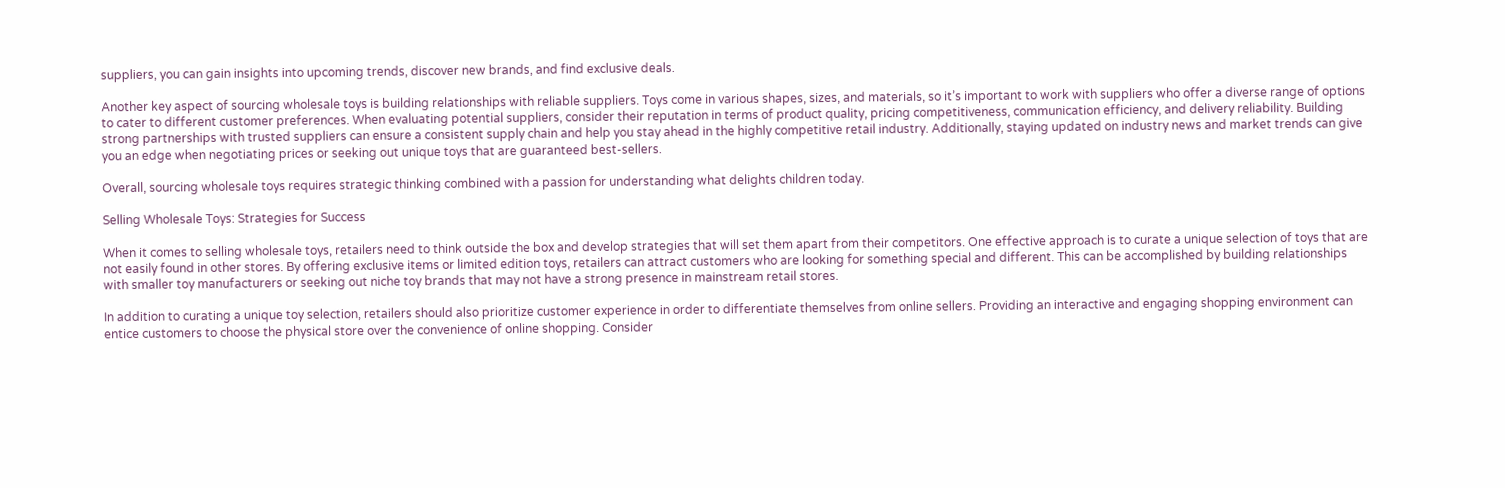suppliers, you can gain insights into upcoming trends, discover new brands, and find exclusive deals.

Another key aspect of sourcing wholesale toys is building relationships with reliable suppliers. Toys come in various shapes, sizes, and materials, so it’s important to work with suppliers who offer a diverse range of options to cater to different customer preferences. When evaluating potential suppliers, consider their reputation in terms of product quality, pricing competitiveness, communication efficiency, and delivery reliability. Building strong partnerships with trusted suppliers can ensure a consistent supply chain and help you stay ahead in the highly competitive retail industry. Additionally, staying updated on industry news and market trends can give you an edge when negotiating prices or seeking out unique toys that are guaranteed best-sellers.

Overall, sourcing wholesale toys requires strategic thinking combined with a passion for understanding what delights children today.

Selling Wholesale Toys: Strategies for Success

When it comes to selling wholesale toys, retailers need to think outside the box and develop strategies that will set them apart from their competitors. One effective approach is to curate a unique selection of toys that are not easily found in other stores. By offering exclusive items or limited edition toys, retailers can attract customers who are looking for something special and different. This can be accomplished by building relationships with smaller toy manufacturers or seeking out niche toy brands that may not have a strong presence in mainstream retail stores.

In addition to curating a unique toy selection, retailers should also prioritize customer experience in order to differentiate themselves from online sellers. Providing an interactive and engaging shopping environment can entice customers to choose the physical store over the convenience of online shopping. Consider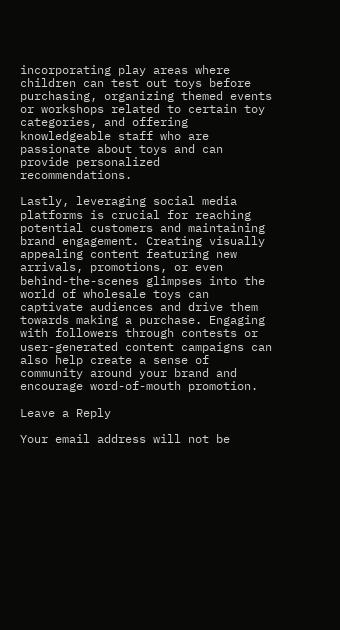incorporating play areas where children can test out toys before purchasing, organizing themed events or workshops related to certain toy categories, and offering knowledgeable staff who are passionate about toys and can provide personalized recommendations.

Lastly, leveraging social media platforms is crucial for reaching potential customers and maintaining brand engagement. Creating visually appealing content featuring new arrivals, promotions, or even behind-the-scenes glimpses into the world of wholesale toys can captivate audiences and drive them towards making a purchase. Engaging with followers through contests or user-generated content campaigns can also help create a sense of community around your brand and encourage word-of-mouth promotion.

Leave a Reply

Your email address will not be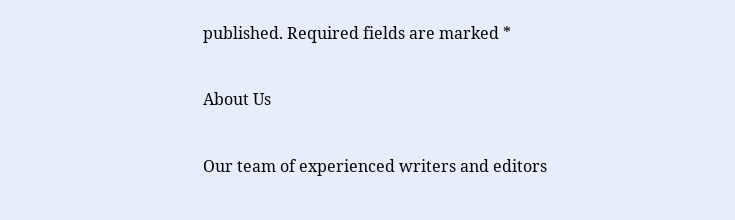published. Required fields are marked *

About Us

Our team of experienced writers and editors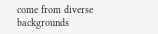come from diverse backgrounds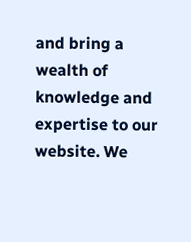and bring a wealth of knowledge and expertise to our website. We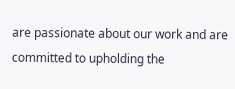are passionate about our work and are committed to upholding the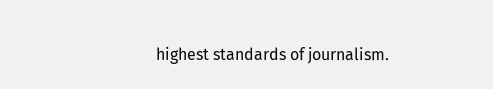highest standards of journalism.